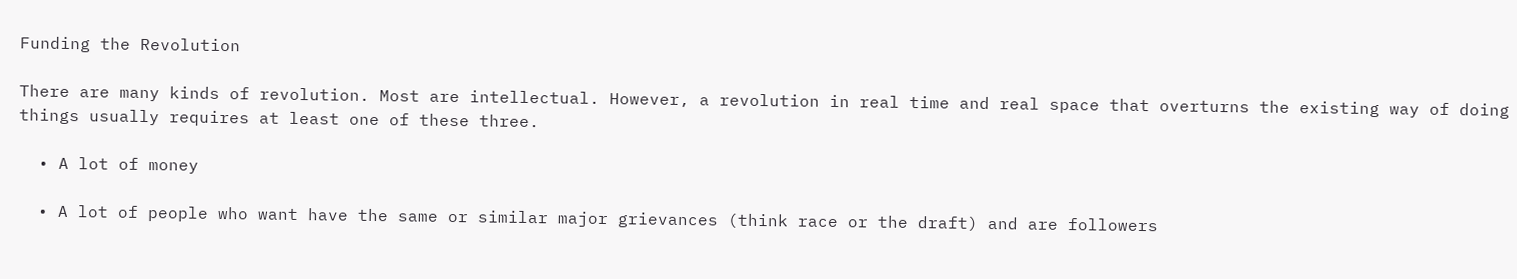Funding the Revolution

There are many kinds of revolution. Most are intellectual. However, a revolution in real time and real space that overturns the existing way of doing things usually requires at least one of these three.

  • A lot of money

  • A lot of people who want have the same or similar major grievances (think race or the draft) and are followers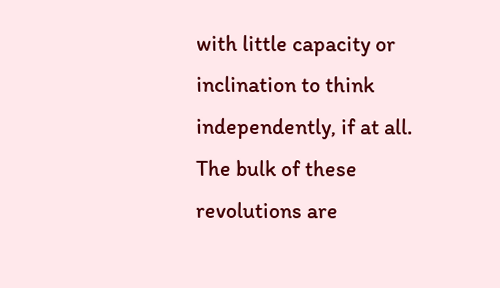with little capacity or inclination to think independently, if at all. The bulk of these revolutions are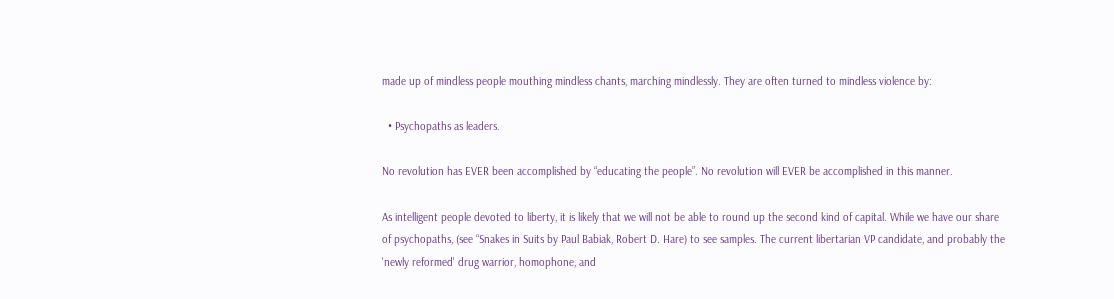made up of mindless people mouthing mindless chants, marching mindlessly. They are often turned to mindless violence by:

  • Psychopaths as leaders.

No revolution has EVER been accomplished by “educating the people”. No revolution will EVER be accomplished in this manner.

As intelligent people devoted to liberty, it is likely that we will not be able to round up the second kind of capital. While we have our share of psychopaths, (see “Snakes in Suits by Paul Babiak, Robert D. Hare) to see samples. The current libertarian VP candidate, and probably the 'newly reformed' drug warrior, homophone, and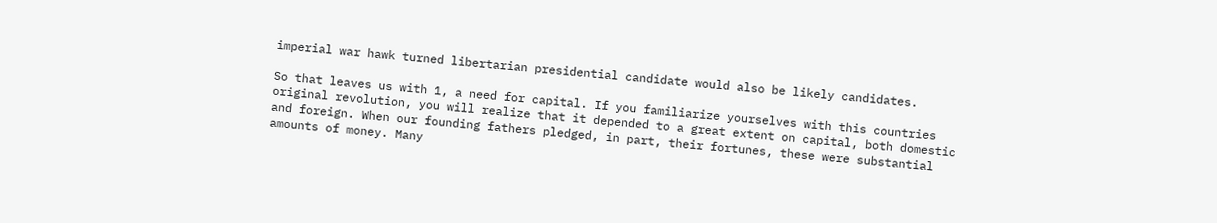imperial war hawk turned libertarian presidential candidate would also be likely candidates.

So that leaves us with 1, a need for capital. If you familiarize yourselves with this countries original revolution, you will realize that it depended to a great extent on capital, both domestic and foreign. When our founding fathers pledged, in part, their fortunes, these were substantial amounts of money. Many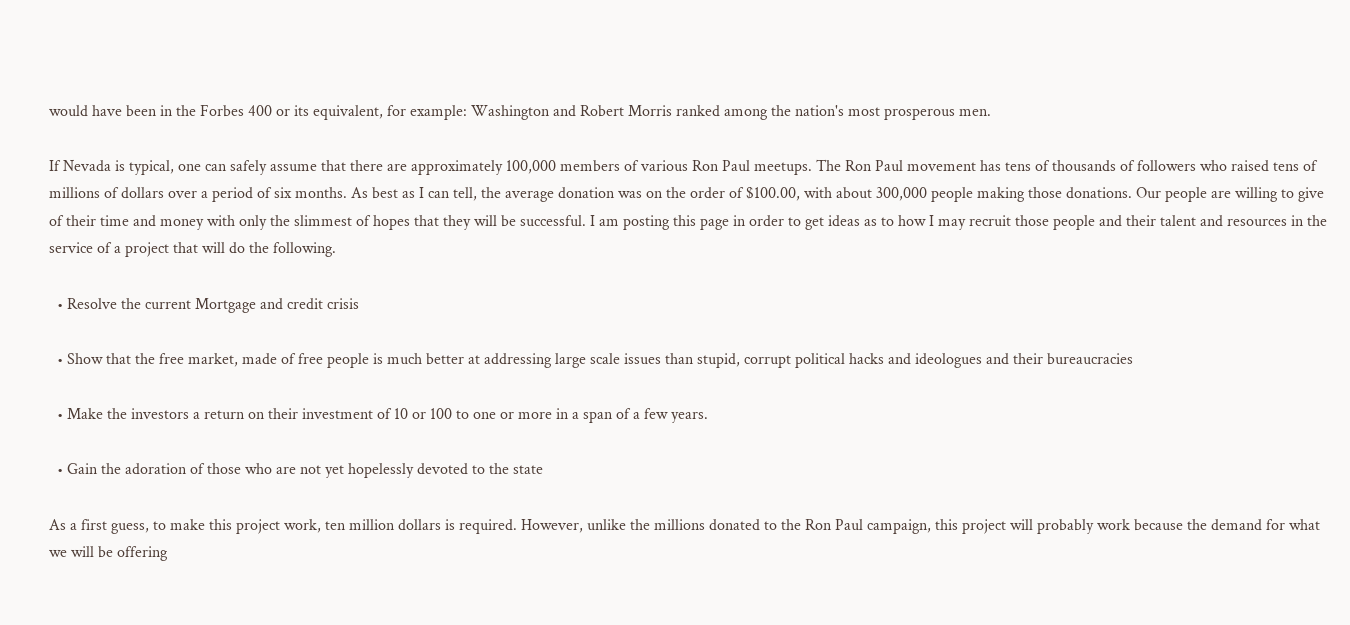would have been in the Forbes 400 or its equivalent, for example: Washington and Robert Morris ranked among the nation's most prosperous men.

If Nevada is typical, one can safely assume that there are approximately 100,000 members of various Ron Paul meetups. The Ron Paul movement has tens of thousands of followers who raised tens of millions of dollars over a period of six months. As best as I can tell, the average donation was on the order of $100.00, with about 300,000 people making those donations. Our people are willing to give of their time and money with only the slimmest of hopes that they will be successful. I am posting this page in order to get ideas as to how I may recruit those people and their talent and resources in the service of a project that will do the following.

  • Resolve the current Mortgage and credit crisis

  • Show that the free market, made of free people is much better at addressing large scale issues than stupid, corrupt political hacks and ideologues and their bureaucracies

  • Make the investors a return on their investment of 10 or 100 to one or more in a span of a few years.

  • Gain the adoration of those who are not yet hopelessly devoted to the state

As a first guess, to make this project work, ten million dollars is required. However, unlike the millions donated to the Ron Paul campaign, this project will probably work because the demand for what we will be offering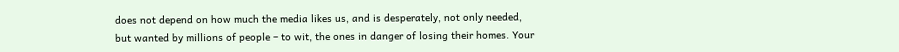does not depend on how much the media likes us, and is desperately, not only needed, but wanted by millions of people – to wit, the ones in danger of losing their homes. Your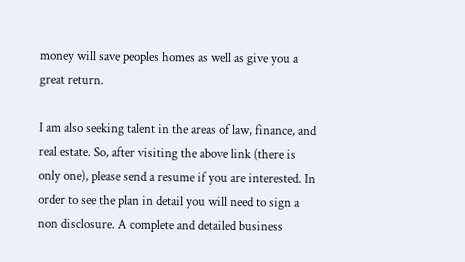money will save peoples homes as well as give you a great return.

I am also seeking talent in the areas of law, finance, and real estate. So, after visiting the above link (there is only one), please send a resume if you are interested. In order to see the plan in detail you will need to sign a non disclosure. A complete and detailed business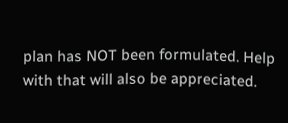plan has NOT been formulated. Help with that will also be appreciated.